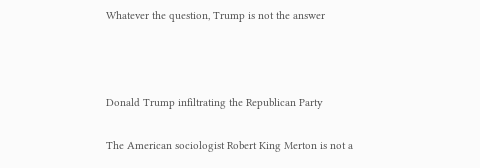Whatever the question, Trump is not the answer



Donald Trump infiltrating the Republican Party

The American sociologist Robert King Merton is not a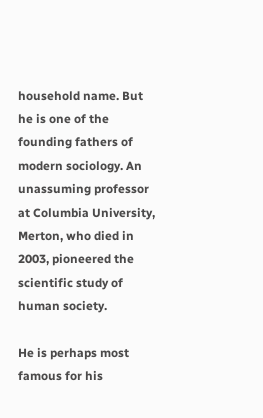household name. But he is one of the founding fathers of modern sociology. An unassuming professor at Columbia University, Merton, who died in 2003, pioneered the scientific study of human society.

He is perhaps most famous for his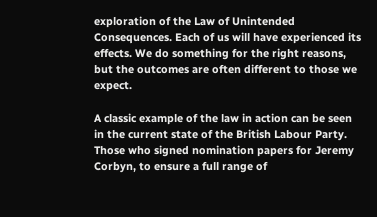exploration of the Law of Unintended Consequences. Each of us will have experienced its effects. We do something for the right reasons, but the outcomes are often different to those we expect.

A classic example of the law in action can be seen in the current state of the British Labour Party. Those who signed nomination papers for Jeremy Corbyn, to ensure a full range of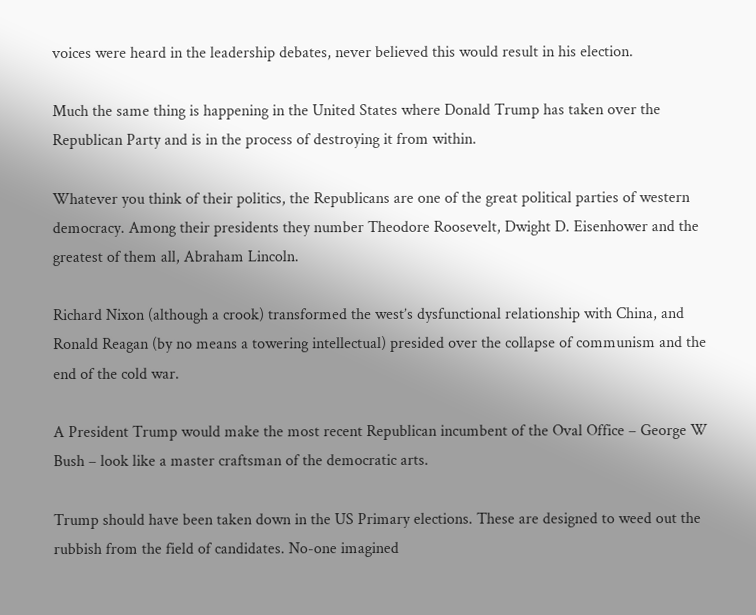voices were heard in the leadership debates, never believed this would result in his election.

Much the same thing is happening in the United States where Donald Trump has taken over the Republican Party and is in the process of destroying it from within.

Whatever you think of their politics, the Republicans are one of the great political parties of western democracy. Among their presidents they number Theodore Roosevelt, Dwight D. Eisenhower and the greatest of them all, Abraham Lincoln.

Richard Nixon (although a crook) transformed the west’s dysfunctional relationship with China, and Ronald Reagan (by no means a towering intellectual) presided over the collapse of communism and the end of the cold war.

A President Trump would make the most recent Republican incumbent of the Oval Office – George W Bush – look like a master craftsman of the democratic arts.

Trump should have been taken down in the US Primary elections. These are designed to weed out the rubbish from the field of candidates. No-one imagined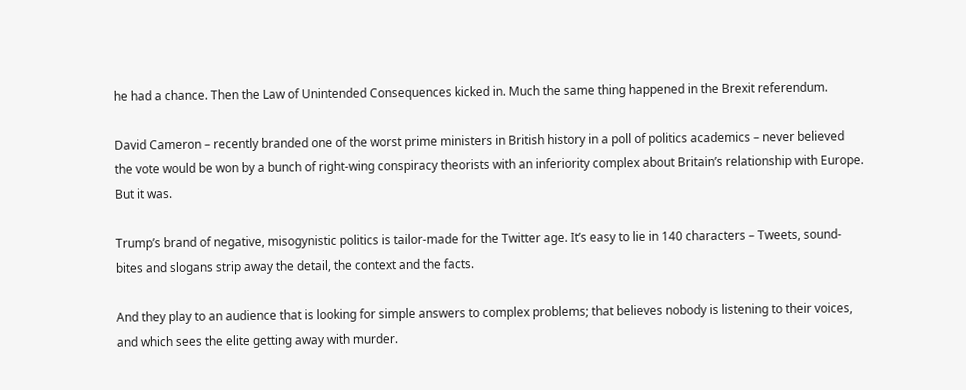he had a chance. Then the Law of Unintended Consequences kicked in. Much the same thing happened in the Brexit referendum.

David Cameron – recently branded one of the worst prime ministers in British history in a poll of politics academics – never believed the vote would be won by a bunch of right-wing conspiracy theorists with an inferiority complex about Britain’s relationship with Europe. But it was.

Trump’s brand of negative, misogynistic politics is tailor-made for the Twitter age. It’s easy to lie in 140 characters – Tweets, sound-bites and slogans strip away the detail, the context and the facts.

And they play to an audience that is looking for simple answers to complex problems; that believes nobody is listening to their voices, and which sees the elite getting away with murder.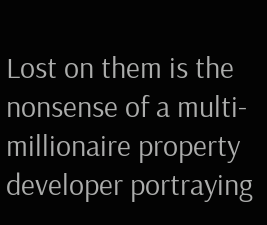Lost on them is the nonsense of a multi-millionaire property developer portraying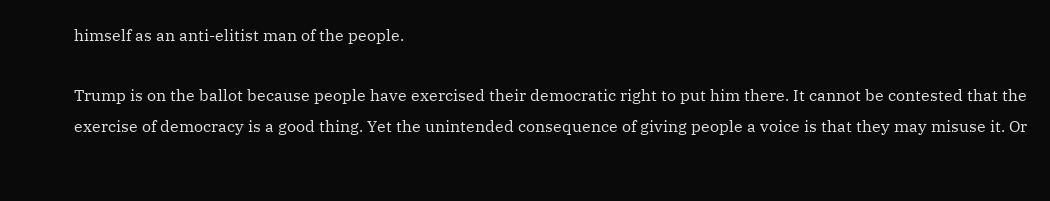himself as an anti-elitist man of the people.

Trump is on the ballot because people have exercised their democratic right to put him there. It cannot be contested that the exercise of democracy is a good thing. Yet the unintended consequence of giving people a voice is that they may misuse it. Or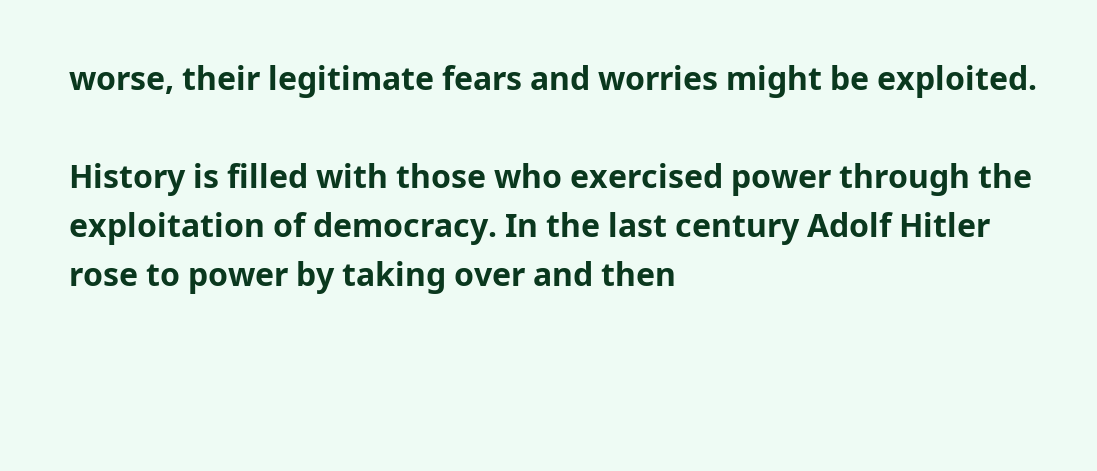worse, their legitimate fears and worries might be exploited.

History is filled with those who exercised power through the exploitation of democracy. In the last century Adolf Hitler rose to power by taking over and then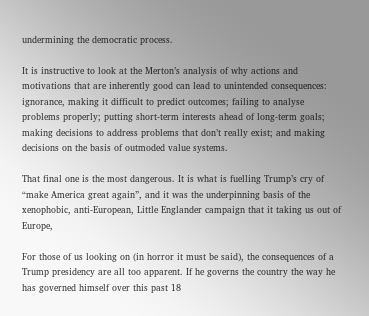undermining the democratic process.

It is instructive to look at the Merton’s analysis of why actions and motivations that are inherently good can lead to unintended consequences: ignorance, making it difficult to predict outcomes; failing to analyse problems properly; putting short-term interests ahead of long-term goals; making decisions to address problems that don’t really exist; and making decisions on the basis of outmoded value systems.

That final one is the most dangerous. It is what is fuelling Trump’s cry of “make America great again”, and it was the underpinning basis of the xenophobic, anti-European, Little Englander campaign that it taking us out of Europe,

For those of us looking on (in horror it must be said), the consequences of a Trump presidency are all too apparent. If he governs the country the way he has governed himself over this past 18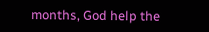months, God help the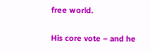free world.

His core vote – and he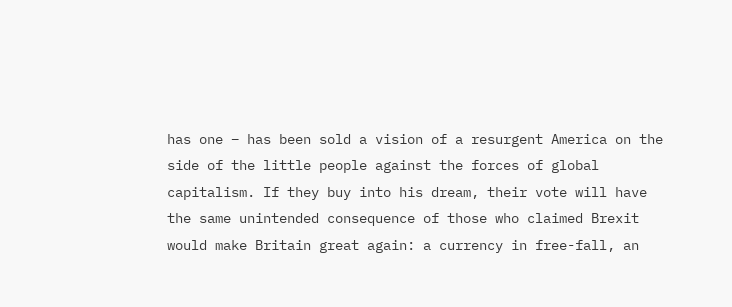has one – has been sold a vision of a resurgent America on the side of the little people against the forces of global capitalism. If they buy into his dream, their vote will have the same unintended consequence of those who claimed Brexit would make Britain great again: a currency in free-fall, an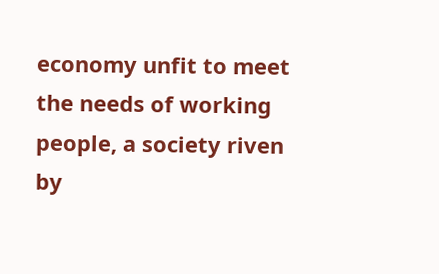economy unfit to meet the needs of working people, a society riven by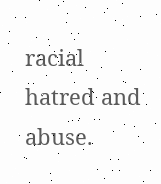racial hatred and abuse.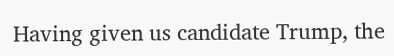Having given us candidate Trump, the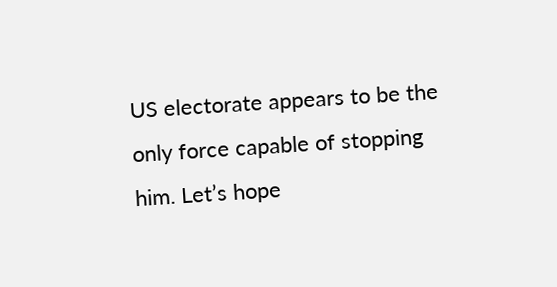US electorate appears to be the only force capable of stopping him. Let’s hope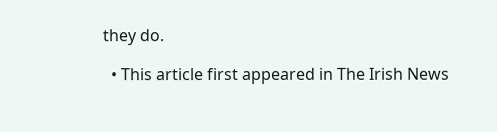they do.

  • This article first appeared in The Irish News